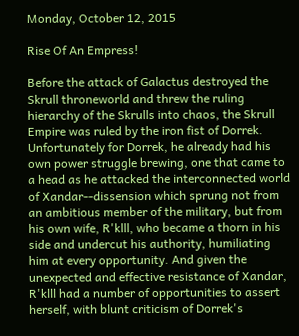Monday, October 12, 2015

Rise Of An Empress!

Before the attack of Galactus destroyed the Skrull throneworld and threw the ruling hierarchy of the Skrulls into chaos, the Skrull Empire was ruled by the iron fist of Dorrek. Unfortunately for Dorrek, he already had his own power struggle brewing, one that came to a head as he attacked the interconnected world of Xandar--dissension which sprung not from an ambitious member of the military, but from his own wife, R'klll, who became a thorn in his side and undercut his authority, humiliating him at every opportunity. And given the unexpected and effective resistance of Xandar, R'klll had a number of opportunities to assert herself, with blunt criticism of Dorrek's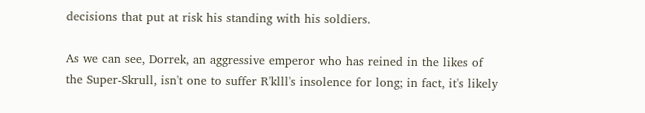decisions that put at risk his standing with his soldiers.

As we can see, Dorrek, an aggressive emperor who has reined in the likes of the Super-Skrull, isn't one to suffer R'klll's insolence for long; in fact, it's likely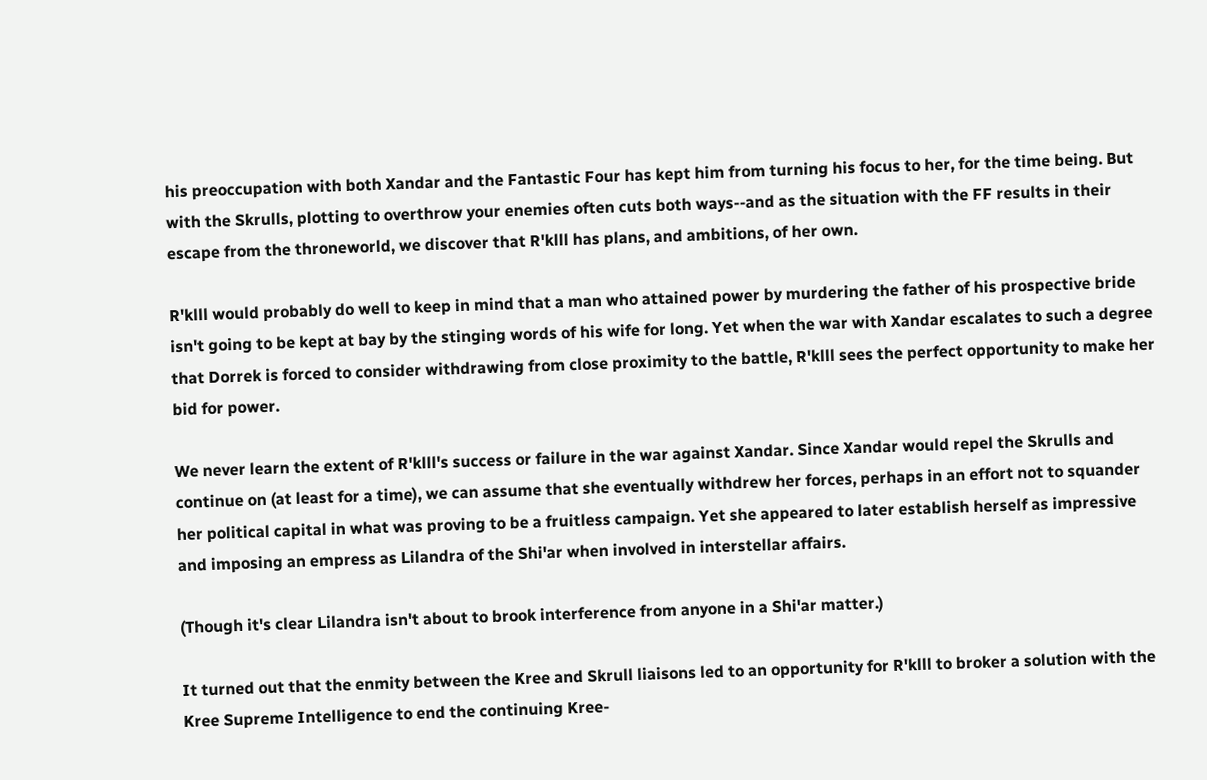his preoccupation with both Xandar and the Fantastic Four has kept him from turning his focus to her, for the time being. But with the Skrulls, plotting to overthrow your enemies often cuts both ways--and as the situation with the FF results in their escape from the throneworld, we discover that R'klll has plans, and ambitions, of her own.

R'klll would probably do well to keep in mind that a man who attained power by murdering the father of his prospective bride isn't going to be kept at bay by the stinging words of his wife for long. Yet when the war with Xandar escalates to such a degree that Dorrek is forced to consider withdrawing from close proximity to the battle, R'klll sees the perfect opportunity to make her bid for power.

We never learn the extent of R'klll's success or failure in the war against Xandar. Since Xandar would repel the Skrulls and continue on (at least for a time), we can assume that she eventually withdrew her forces, perhaps in an effort not to squander her political capital in what was proving to be a fruitless campaign. Yet she appeared to later establish herself as impressive and imposing an empress as Lilandra of the Shi'ar when involved in interstellar affairs.

(Though it's clear Lilandra isn't about to brook interference from anyone in a Shi'ar matter.)

It turned out that the enmity between the Kree and Skrull liaisons led to an opportunity for R'klll to broker a solution with the Kree Supreme Intelligence to end the continuing Kree-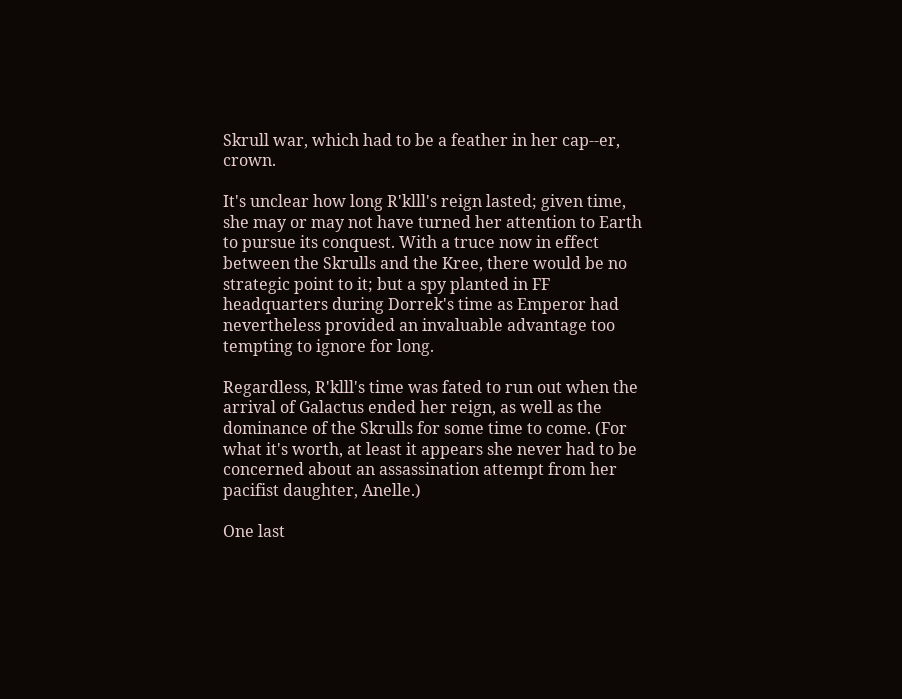Skrull war, which had to be a feather in her cap--er, crown.

It's unclear how long R'klll's reign lasted; given time, she may or may not have turned her attention to Earth to pursue its conquest. With a truce now in effect between the Skrulls and the Kree, there would be no strategic point to it; but a spy planted in FF headquarters during Dorrek's time as Emperor had nevertheless provided an invaluable advantage too tempting to ignore for long.

Regardless, R'klll's time was fated to run out when the arrival of Galactus ended her reign, as well as the dominance of the Skrulls for some time to come. (For what it's worth, at least it appears she never had to be concerned about an assassination attempt from her pacifist daughter, Anelle.)

One last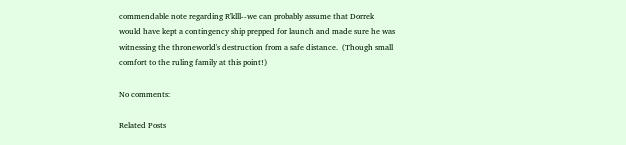commendable note regarding R'klll--we can probably assume that Dorrek would have kept a contingency ship prepped for launch and made sure he was witnessing the throneworld's destruction from a safe distance.  (Though small comfort to the ruling family at this point!)

No comments:

Related Posts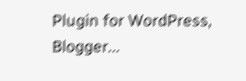Plugin for WordPress, Blogger...